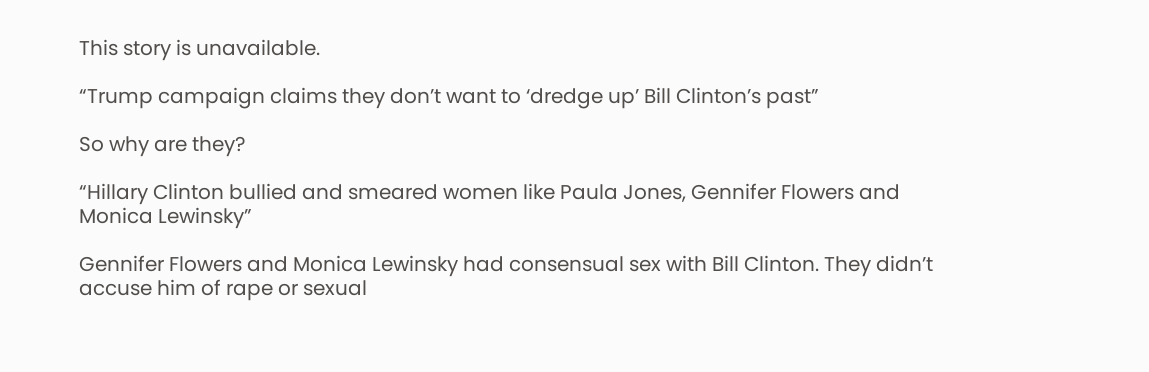This story is unavailable.

“Trump campaign claims they don’t want to ‘dredge up’ Bill Clinton’s past”

So why are they?

“Hillary Clinton bullied and smeared women like Paula Jones, Gennifer Flowers and Monica Lewinsky”

Gennifer Flowers and Monica Lewinsky had consensual sex with Bill Clinton. They didn’t accuse him of rape or sexual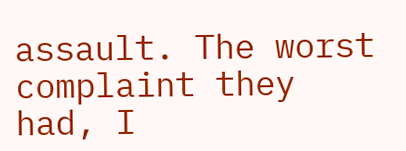assault. The worst complaint they had, I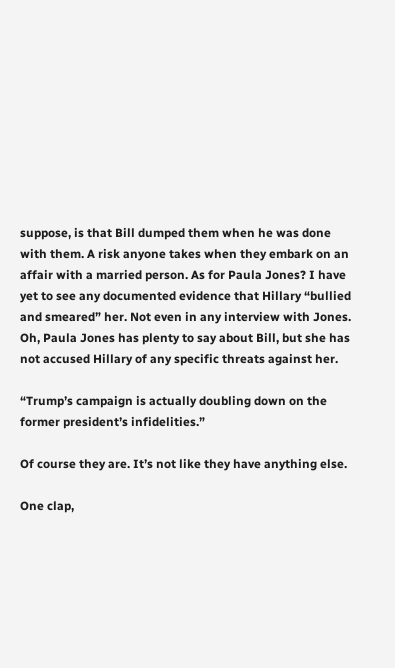suppose, is that Bill dumped them when he was done with them. A risk anyone takes when they embark on an affair with a married person. As for Paula Jones? I have yet to see any documented evidence that Hillary “bullied and smeared” her. Not even in any interview with Jones. Oh, Paula Jones has plenty to say about Bill, but she has not accused Hillary of any specific threats against her.

“Trump’s campaign is actually doubling down on the former president’s infidelities.”

Of course they are. It’s not like they have anything else.

One clap,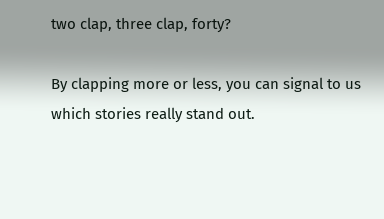two clap, three clap, forty?

By clapping more or less, you can signal to us which stories really stand out.